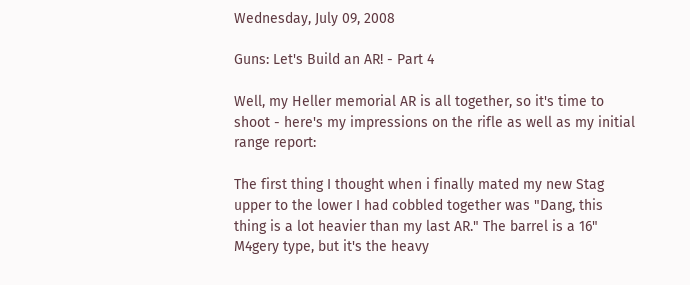Wednesday, July 09, 2008

Guns: Let's Build an AR! - Part 4

Well, my Heller memorial AR is all together, so it's time to shoot - here's my impressions on the rifle as well as my initial range report:

The first thing I thought when i finally mated my new Stag upper to the lower I had cobbled together was "Dang, this thing is a lot heavier than my last AR." The barrel is a 16" M4gery type, but it's the heavy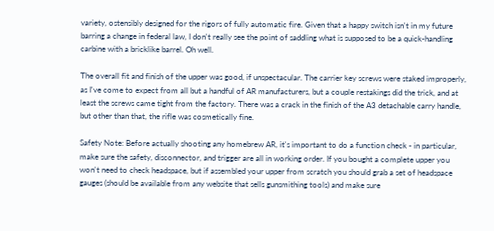variety, ostensibly designed for the rigors of fully automatic fire. Given that a happy switch isn't in my future barring a change in federal law, I don't really see the point of saddling what is supposed to be a quick-handling carbine with a bricklike barrel. Oh well.

The overall fit and finish of the upper was good, if unspectacular. The carrier key screws were staked improperly, as I've come to expect from all but a handful of AR manufacturers, but a couple restakings did the trick, and at least the screws came tight from the factory. There was a crack in the finish of the A3 detachable carry handle, but other than that, the rifle was cosmetically fine.

Safety Note: Before actually shooting any homebrew AR, it's important to do a function check - in particular, make sure the safety, disconnector, and trigger are all in working order. If you bought a complete upper you won't need to check headspace, but if assembled your upper from scratch you should grab a set of headspace gauges (should be available from any website that sells gunsmithing tools) and make sure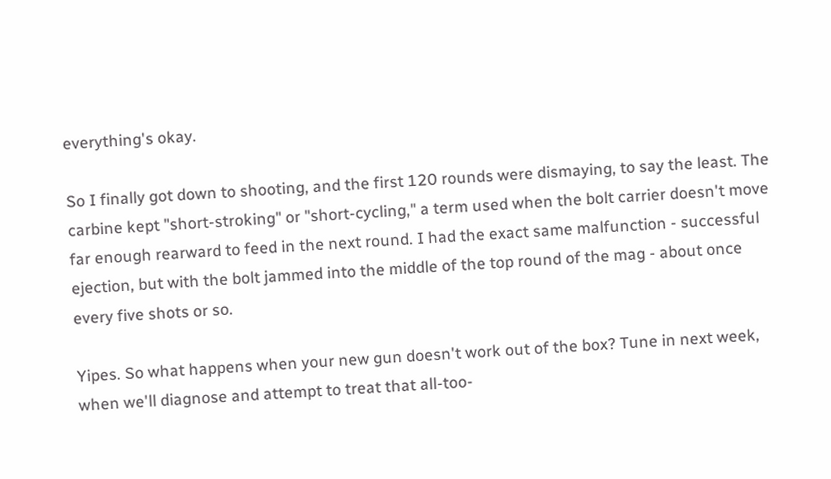everything's okay.

So I finally got down to shooting, and the first 120 rounds were dismaying, to say the least. The carbine kept "short-stroking" or "short-cycling," a term used when the bolt carrier doesn't move far enough rearward to feed in the next round. I had the exact same malfunction - successful ejection, but with the bolt jammed into the middle of the top round of the mag - about once every five shots or so.

Yipes. So what happens when your new gun doesn't work out of the box? Tune in next week, when we'll diagnose and attempt to treat that all-too-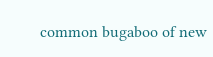common bugaboo of new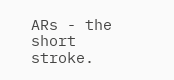ARs - the short stroke.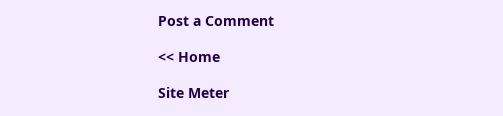Post a Comment

<< Home

Site Meter